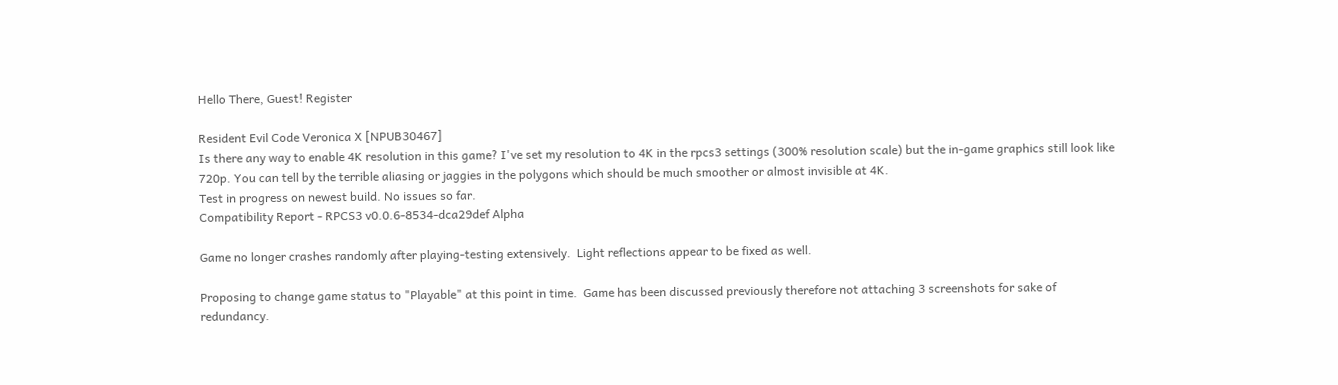Hello There, Guest! Register

Resident Evil Code Veronica X [NPUB30467]
Is there any way to enable 4K resolution in this game? I've set my resolution to 4K in the rpcs3 settings (300% resolution scale) but the in-game graphics still look like 720p. You can tell by the terrible aliasing or jaggies in the polygons which should be much smoother or almost invisible at 4K.
Test in progress on newest build. No issues so far.
Compatibility Report - RPCS3 v0.0.6-8534-dca29def Alpha

Game no longer crashes randomly after playing-testing extensively.  Light reflections appear to be fixed as well.

Proposing to change game status to "Playable" at this point in time.  Game has been discussed previously therefore not attaching 3 screenshots for sake of redundancy.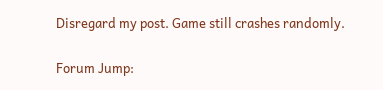Disregard my post. Game still crashes randomly.

Forum Jump: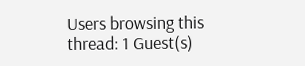Users browsing this thread: 1 Guest(s)